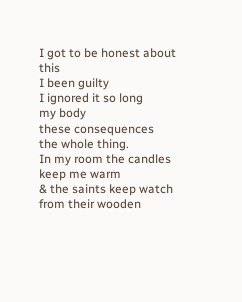I got to be honest about this
I been guilty
I ignored it so long
my body
these consequences
the whole thing.
In my room the candles keep me warm
& the saints keep watch from their wooden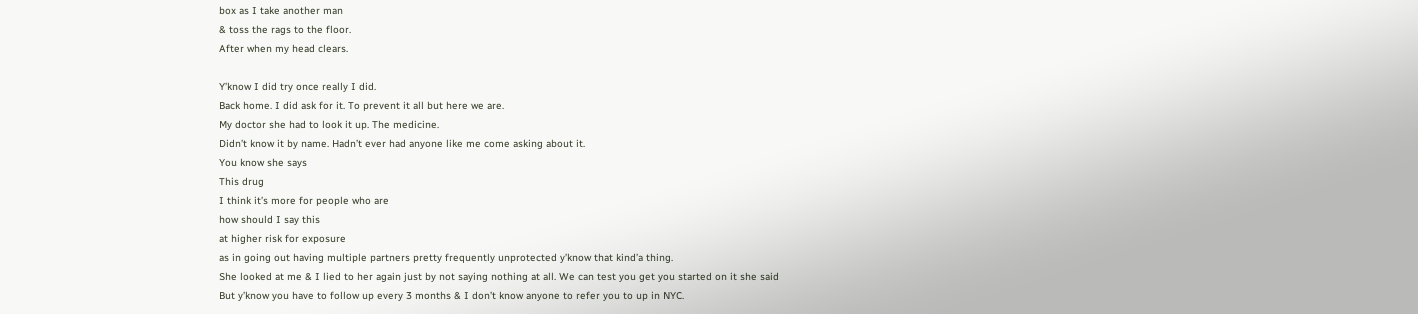box as I take another man
& toss the rags to the floor.
After when my head clears.

Y’know I did try once really I did.
Back home. I did ask for it. To prevent it all but here we are.
My doctor she had to look it up. The medicine.
Didn’t know it by name. Hadn’t ever had anyone like me come asking about it.
You know she says
This drug
I think it’s more for people who are
how should I say this
at higher risk for exposure
as in going out having multiple partners pretty frequently unprotected y’know that kind’a thing.
She looked at me & I lied to her again just by not saying nothing at all. We can test you get you started on it she said
But y’know you have to follow up every 3 months & I don’t know anyone to refer you to up in NYC.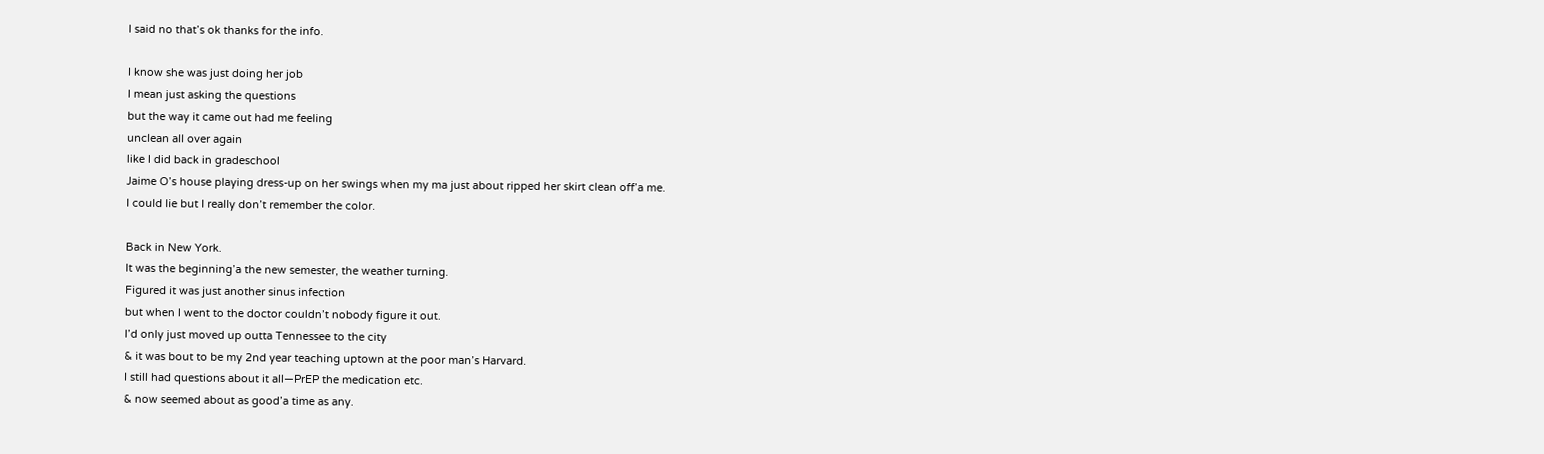I said no that’s ok thanks for the info.

I know she was just doing her job
I mean just asking the questions
but the way it came out had me feeling
unclean all over again
like I did back in gradeschool
Jaime O’s house playing dress-up on her swings when my ma just about ripped her skirt clean off’a me.
I could lie but I really don’t remember the color.

Back in New York.
It was the beginning’a the new semester, the weather turning.
Figured it was just another sinus infection
but when I went to the doctor couldn’t nobody figure it out.
I’d only just moved up outta Tennessee to the city
& it was bout to be my 2nd year teaching uptown at the poor man’s Harvard.
I still had questions about it all—PrEP the medication etc.
& now seemed about as good’a time as any.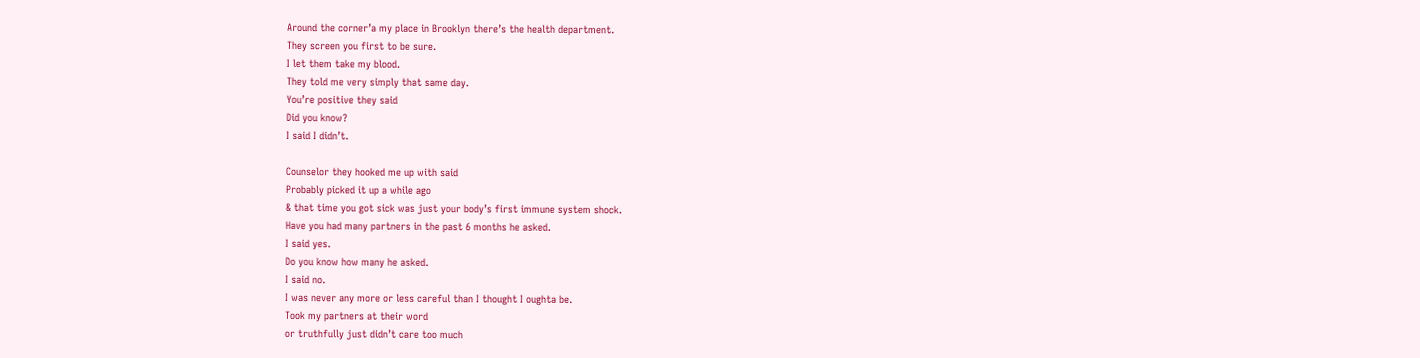Around the corner’a my place in Brooklyn there’s the health department.
They screen you first to be sure.
I let them take my blood.
They told me very simply that same day.
You’re positive they said
Did you know?
I said I didn’t.

Counselor they hooked me up with said
Probably picked it up a while ago
& that time you got sick was just your body’s first immune system shock.
Have you had many partners in the past 6 months he asked.
I said yes.
Do you know how many he asked.
I said no.
I was never any more or less careful than I thought I oughta be.
Took my partners at their word
or truthfully just didn’t care too much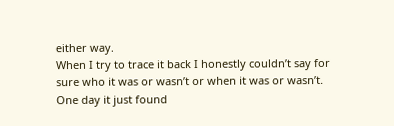either way.
When I try to trace it back I honestly couldn’t say for sure who it was or wasn’t or when it was or wasn’t.
One day it just found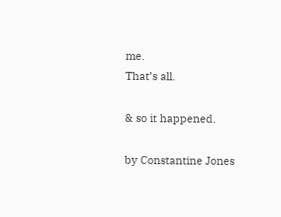me.
That’s all.

& so it happened.

by Constantine Jones